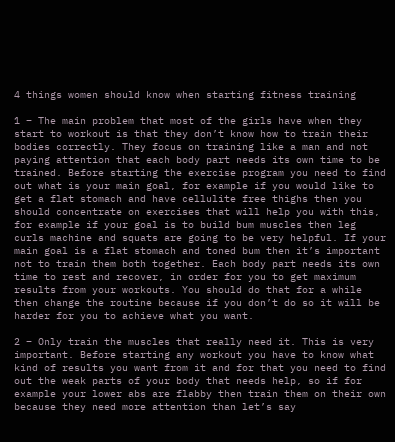4 things women should know when starting fitness training

1 – The main problem that most of the girls have when they start to workout is that they don’t know how to train their bodies correctly. They focus on training like a man and not paying attention that each body part needs its own time to be trained. Before starting the exercise program you need to find out what is your main goal, for example if you would like to get a flat stomach and have cellulite free thighs then you should concentrate on exercises that will help you with this, for example if your goal is to build bum muscles then leg curls machine and squats are going to be very helpful. If your main goal is a flat stomach and toned bum then it’s important not to train them both together. Each body part needs its own time to rest and recover, in order for you to get maximum results from your workouts. You should do that for a while then change the routine because if you don’t do so it will be harder for you to achieve what you want.

2 – Only train the muscles that really need it. This is very important. Before starting any workout you have to know what kind of results you want from it and for that you need to find out the weak parts of your body that needs help, so if for example your lower abs are flabby then train them on their own because they need more attention than let’s say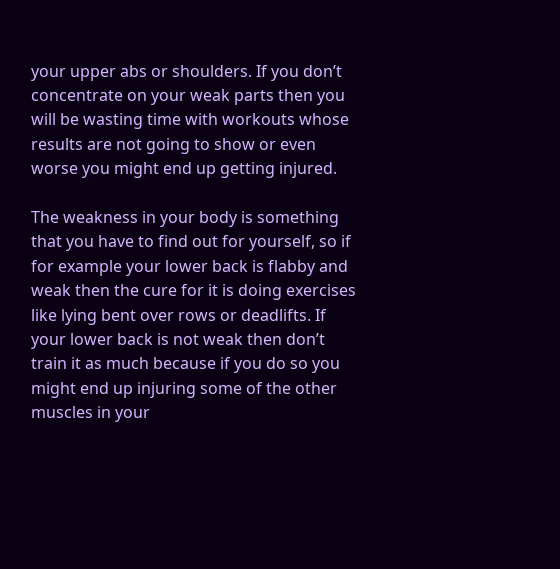your upper abs or shoulders. If you don’t concentrate on your weak parts then you will be wasting time with workouts whose results are not going to show or even worse you might end up getting injured.

The weakness in your body is something that you have to find out for yourself, so if for example your lower back is flabby and weak then the cure for it is doing exercises like lying bent over rows or deadlifts. If your lower back is not weak then don’t train it as much because if you do so you might end up injuring some of the other muscles in your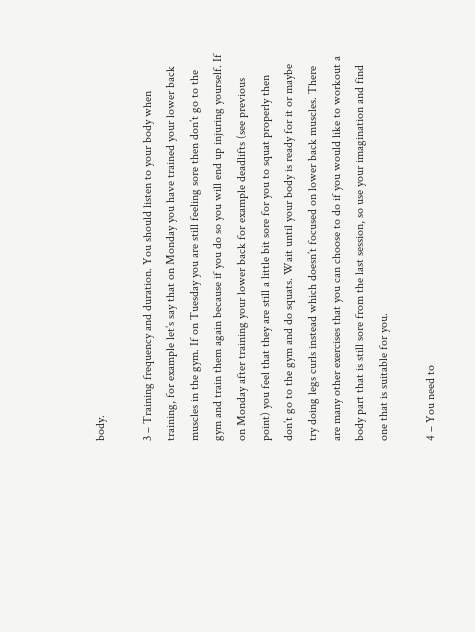body.

3 – Training frequency and duration. You should listen to your body when training, for example let’s say that on Monday you have trained your lower back muscles in the gym. If on Tuesday you are still feeling sore then don’t go to the gym and train them again because if you do so you will end up injuring yourself. If on Monday after training your lower back for example deadlifts (see previous point) you feel that they are still a little bit sore for you to squat properly then don’t go to the gym and do squats. Wait until your body is ready for it or maybe try doing legs curls instead which doesn’t focused on lower back muscles. There are many other exercises that you can choose to do if you would like to workout a body part that is still sore from the last session, so use your imagination and find one that is suitable for you.

4 – You need to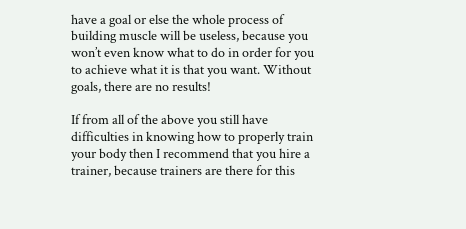have a goal or else the whole process of building muscle will be useless, because you won’t even know what to do in order for you to achieve what it is that you want. Without goals, there are no results!

If from all of the above you still have difficulties in knowing how to properly train your body then I recommend that you hire a trainer, because trainers are there for this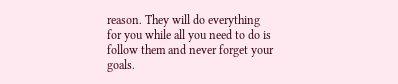reason. They will do everything for you while all you need to do is follow them and never forget your goals.